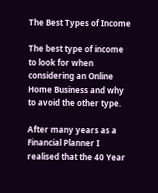The Best Types of Income

The best type of income to look for when considering an Online Home Business and why to avoid the other type.

After many years as a Financial Planner I realised that the 40 Year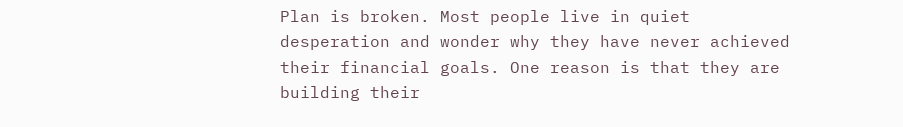Plan is broken. Most people live in quiet desperation and wonder why they have never achieved their financial goals. One reason is that they are building their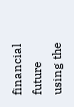financial future using the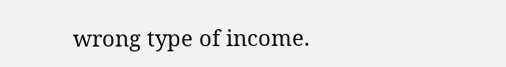wrong type of income.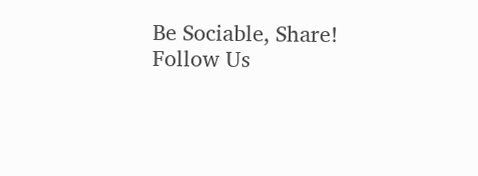Be Sociable, Share!
Follow Us